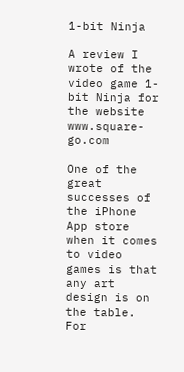1-bit Ninja

A review I wrote of the video game 1-bit Ninja for the website www.square-go.com

One of the great successes of the iPhone App store when it comes to video games is that any art design is on the table. For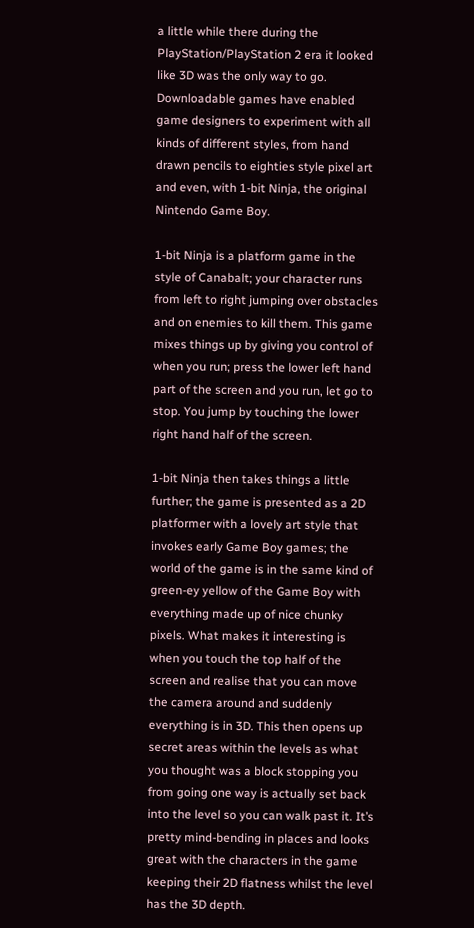a little while there during the PlayStation/PlayStation 2 era it looked like 3D was the only way to go. Downloadable games have enabled game designers to experiment with all kinds of different styles, from hand drawn pencils to eighties style pixel art and even, with 1-bit Ninja, the original Nintendo Game Boy.

1-bit Ninja is a platform game in the style of Canabalt; your character runs from left to right jumping over obstacles and on enemies to kill them. This game mixes things up by giving you control of when you run; press the lower left hand part of the screen and you run, let go to stop. You jump by touching the lower right hand half of the screen.

1-bit Ninja then takes things a little further; the game is presented as a 2D platformer with a lovely art style that invokes early Game Boy games; the world of the game is in the same kind of green-ey yellow of the Game Boy with everything made up of nice chunky pixels. What makes it interesting is when you touch the top half of the screen and realise that you can move the camera around and suddenly everything is in 3D. This then opens up secret areas within the levels as what you thought was a block stopping you from going one way is actually set back into the level so you can walk past it. It’s pretty mind-bending in places and looks great with the characters in the game keeping their 2D flatness whilst the level has the 3D depth.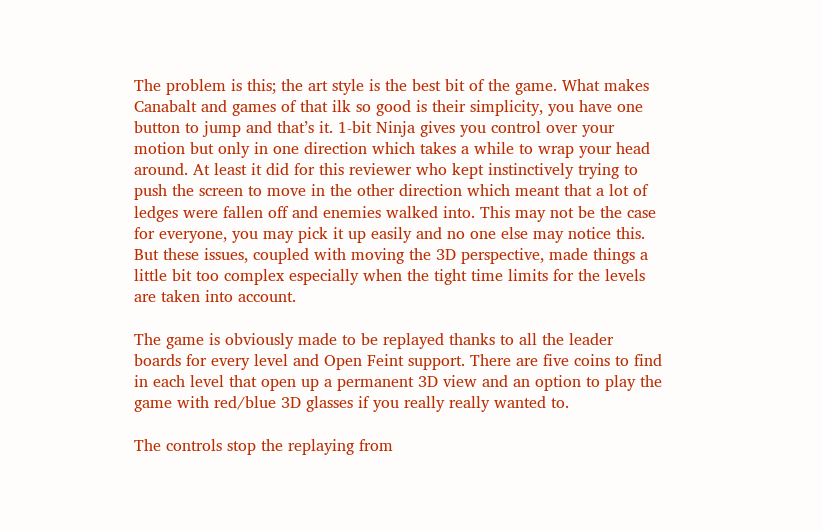The problem is this; the art style is the best bit of the game. What makes Canabalt and games of that ilk so good is their simplicity, you have one button to jump and that’s it. 1-bit Ninja gives you control over your motion but only in one direction which takes a while to wrap your head around. At least it did for this reviewer who kept instinctively trying to push the screen to move in the other direction which meant that a lot of ledges were fallen off and enemies walked into. This may not be the case for everyone, you may pick it up easily and no one else may notice this. But these issues, coupled with moving the 3D perspective, made things a little bit too complex especially when the tight time limits for the levels are taken into account.

The game is obviously made to be replayed thanks to all the leader boards for every level and Open Feint support. There are five coins to find in each level that open up a permanent 3D view and an option to play the game with red/blue 3D glasses if you really really wanted to.

The controls stop the replaying from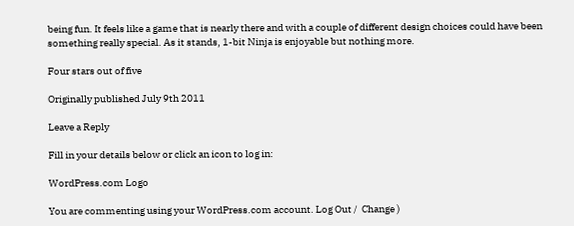being fun. It feels like a game that is nearly there and with a couple of different design choices could have been something really special. As it stands, 1-bit Ninja is enjoyable but nothing more.

Four stars out of five

Originally published July 9th 2011

Leave a Reply

Fill in your details below or click an icon to log in:

WordPress.com Logo

You are commenting using your WordPress.com account. Log Out /  Change )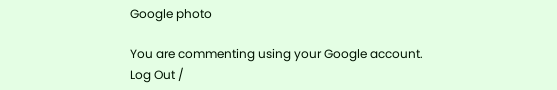Google photo

You are commenting using your Google account. Log Out /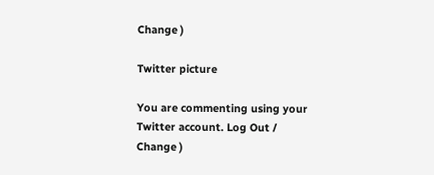Change )

Twitter picture

You are commenting using your Twitter account. Log Out /  Change )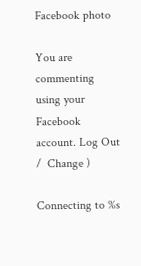Facebook photo

You are commenting using your Facebook account. Log Out /  Change )

Connecting to %s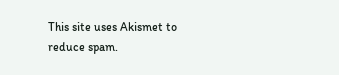This site uses Akismet to reduce spam.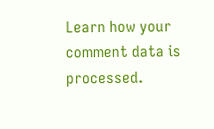Learn how your comment data is processed.